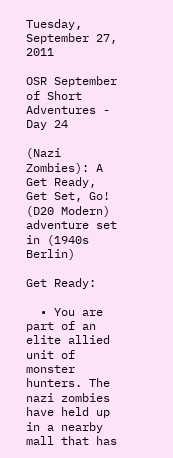Tuesday, September 27, 2011

OSR September of Short Adventures - Day 24

(Nazi Zombies): A Get Ready, Get Set, Go! (D20 Modern) adventure set in (1940s Berlin)

Get Ready:

  • You are part of an elite allied unit of monster hunters. The nazi zombies have held up in a nearby mall that has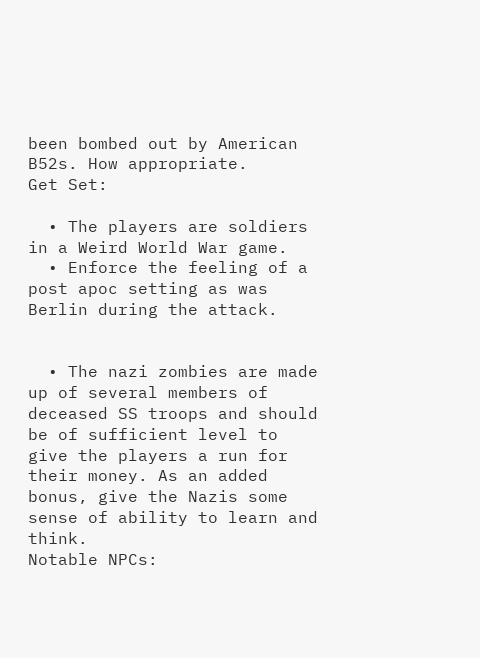been bombed out by American B52s. How appropriate.
Get Set:

  • The players are soldiers in a Weird World War game.
  • Enforce the feeling of a post apoc setting as was Berlin during the attack.


  • The nazi zombies are made up of several members of deceased SS troops and should be of sufficient level to give the players a run for their money. As an added bonus, give the Nazis some sense of ability to learn and think.
Notable NPCs: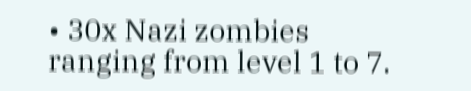• 30x Nazi zombies ranging from level 1 to 7.